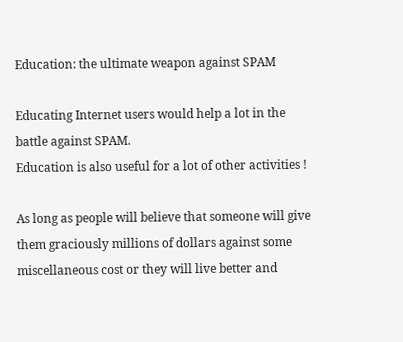Education: the ultimate weapon against SPAM

Educating Internet users would help a lot in the battle against SPAM.
Education is also useful for a lot of other activities !

As long as people will believe that someone will give them graciously millions of dollars against some miscellaneous cost or they will live better and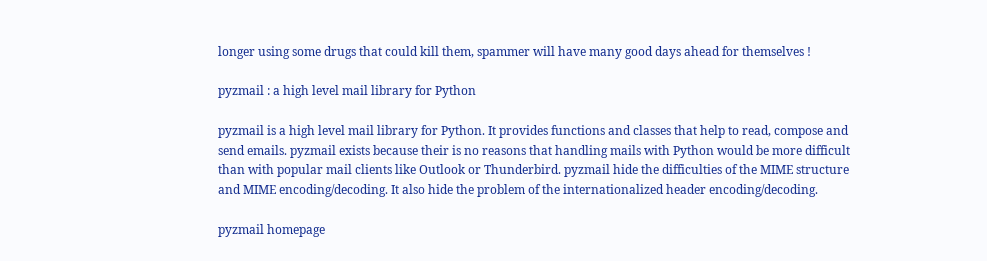longer using some drugs that could kill them, spammer will have many good days ahead for themselves !

pyzmail : a high level mail library for Python

pyzmail is a high level mail library for Python. It provides functions and classes that help to read, compose and send emails. pyzmail exists because their is no reasons that handling mails with Python would be more difficult than with popular mail clients like Outlook or Thunderbird. pyzmail hide the difficulties of the MIME structure and MIME encoding/decoding. It also hide the problem of the internationalized header encoding/decoding.

pyzmail homepage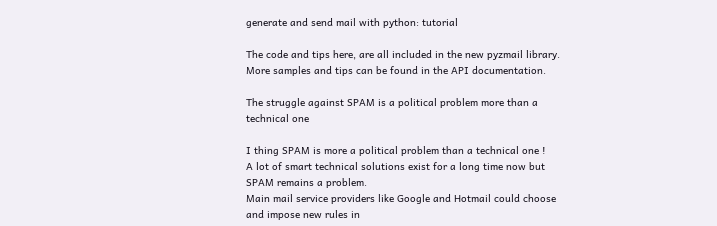generate and send mail with python: tutorial

The code and tips here, are all included in the new pyzmail library. More samples and tips can be found in the API documentation.

The struggle against SPAM is a political problem more than a technical one

I thing SPAM is more a political problem than a technical one !
A lot of smart technical solutions exist for a long time now but SPAM remains a problem.
Main mail service providers like Google and Hotmail could choose and impose new rules in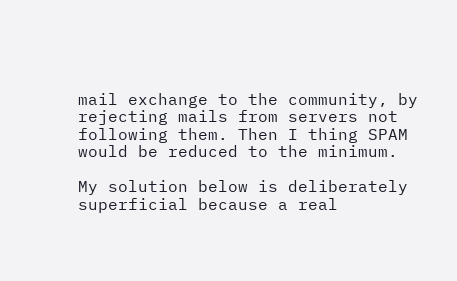mail exchange to the community, by rejecting mails from servers not following them. Then I thing SPAM would be reduced to the minimum.

My solution below is deliberately superficial because a real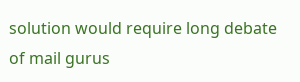solution would require long debate of mail gurus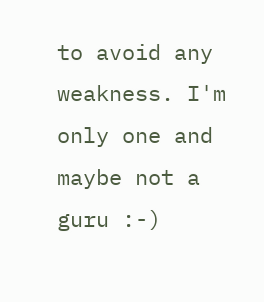to avoid any weakness. I'm only one and maybe not a guru :-)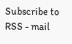Subscribe to RSS - mail